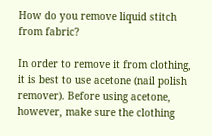How do you remove liquid stitch from fabric?

In order to remove it from clothing, it is best to use acetone (nail polish remover). Before using acetone, however, make sure the clothing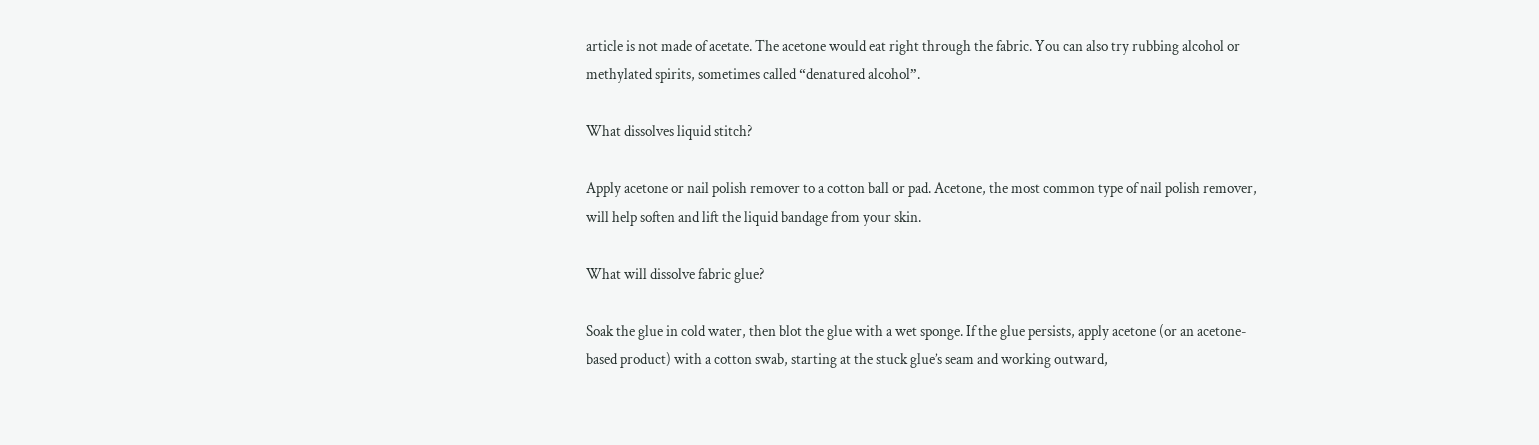article is not made of acetate. The acetone would eat right through the fabric. You can also try rubbing alcohol or methylated spirits, sometimes called “denatured alcohol”.

What dissolves liquid stitch?

Apply acetone or nail polish remover to a cotton ball or pad. Acetone, the most common type of nail polish remover, will help soften and lift the liquid bandage from your skin.

What will dissolve fabric glue?

Soak the glue in cold water, then blot the glue with a wet sponge. If the glue persists, apply acetone (or an acetone-based product) with a cotton swab, starting at the stuck glue’s seam and working outward,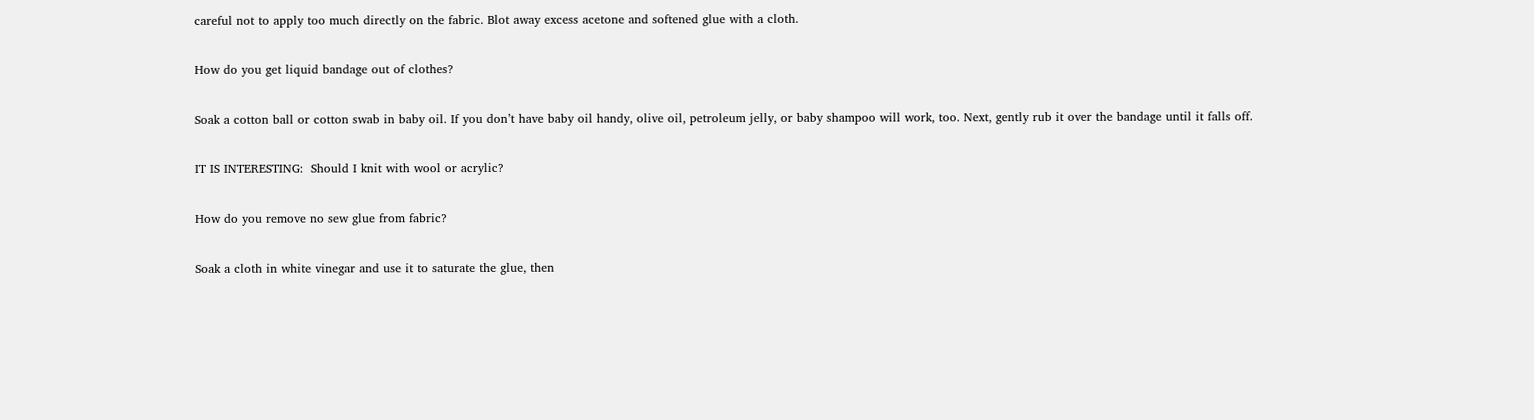careful not to apply too much directly on the fabric. Blot away excess acetone and softened glue with a cloth.

How do you get liquid bandage out of clothes?

Soak a cotton ball or cotton swab in baby oil. If you don’t have baby oil handy, olive oil, petroleum jelly, or baby shampoo will work, too. Next, gently rub it over the bandage until it falls off.

IT IS INTERESTING:  Should I knit with wool or acrylic?

How do you remove no sew glue from fabric?

Soak a cloth in white vinegar and use it to saturate the glue, then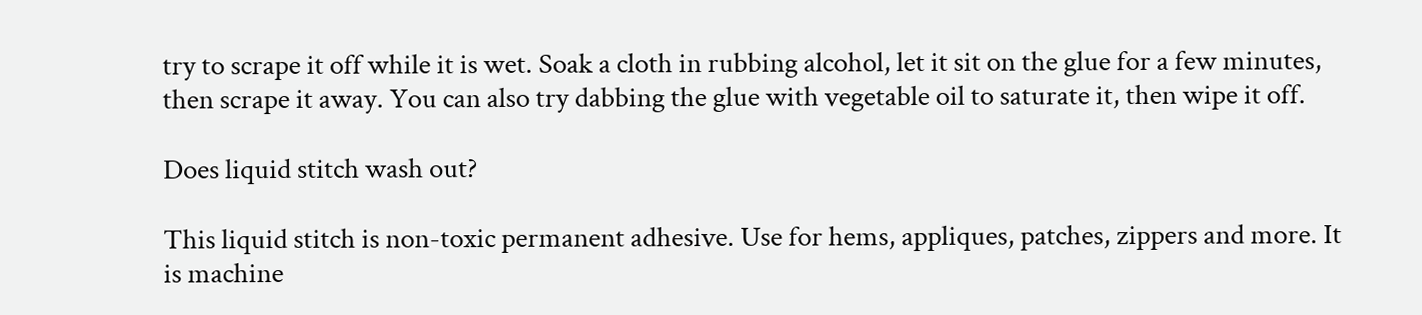try to scrape it off while it is wet. Soak a cloth in rubbing alcohol, let it sit on the glue for a few minutes, then scrape it away. You can also try dabbing the glue with vegetable oil to saturate it, then wipe it off.

Does liquid stitch wash out?

This liquid stitch is non-toxic permanent adhesive. Use for hems, appliques, patches, zippers and more. It is machine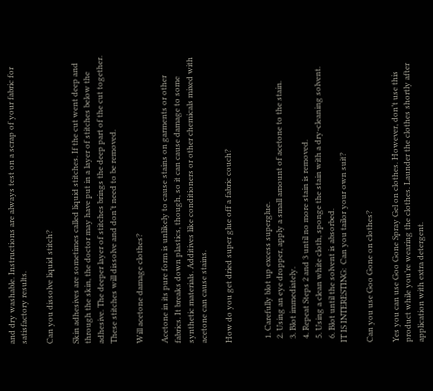and dry washable. Instructions are always test on a scrap of your fabric for satisfactory results.

Can you dissolve liquid stitch?

Skin adhesives are sometimes called liquid stitches. If the cut went deep and through the skin, the doctor may have put in a layer of stitches below the adhesive. The deeper layer of stitches brings the deep part of the cut together. These stitches will dissolve and don’t need to be removed.

Will acetone damage clothes?

Acetone in its pure form is unlikely to cause stains on garments or other fabrics. It breaks down plastics, though, so it can cause damage to some synthetic materials. Additives like conditioners or other chemicals mixed with acetone can cause stains.

How do you get dried super glue off a fabric couch?


  1. Carefully blot up excess superglue.
  2. Using an eye dropper, apply a small amount of acetone to the stain.
  3. Blot immediately.
  4. Repeat Steps 2 and 3 until no more stain is removed.
  5. Using a clean white cloth, sponge the stain with a dry-cleaning solvent.
  6. Blot until the solvent is absorbed.
IT IS INTERESTING:  Can you tailor your own suit?

Can you use Goo Gone on clothes?

Yes you can use Goo Gone Spray Gel on clothes. However, don’t use this product while you’re wearing the clothes. Launder the clothes shortly after application with extra detergent.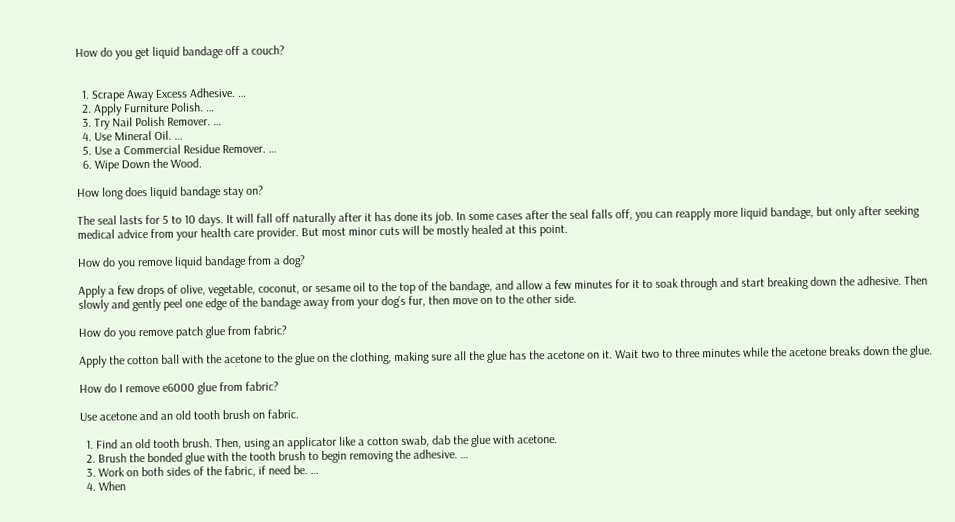How do you get liquid bandage off a couch?


  1. Scrape Away Excess Adhesive. …
  2. Apply Furniture Polish. …
  3. Try Nail Polish Remover. …
  4. Use Mineral Oil. …
  5. Use a Commercial Residue Remover. …
  6. Wipe Down the Wood.

How long does liquid bandage stay on?

The seal lasts for 5 to 10 days. It will fall off naturally after it has done its job. In some cases after the seal falls off, you can reapply more liquid bandage, but only after seeking medical advice from your health care provider. But most minor cuts will be mostly healed at this point.

How do you remove liquid bandage from a dog?

Apply a few drops of olive, vegetable, coconut, or sesame oil to the top of the bandage, and allow a few minutes for it to soak through and start breaking down the adhesive. Then slowly and gently peel one edge of the bandage away from your dog’s fur, then move on to the other side.

How do you remove patch glue from fabric?

Apply the cotton ball with the acetone to the glue on the clothing, making sure all the glue has the acetone on it. Wait two to three minutes while the acetone breaks down the glue.

How do I remove e6000 glue from fabric?

Use acetone and an old tooth brush on fabric.

  1. Find an old tooth brush. Then, using an applicator like a cotton swab, dab the glue with acetone.
  2. Brush the bonded glue with the tooth brush to begin removing the adhesive. …
  3. Work on both sides of the fabric, if need be. …
  4. When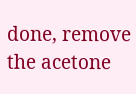done, remove the acetone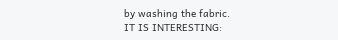by washing the fabric.
IT IS INTERESTING: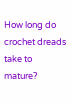How long do crochet dreads take to mature?